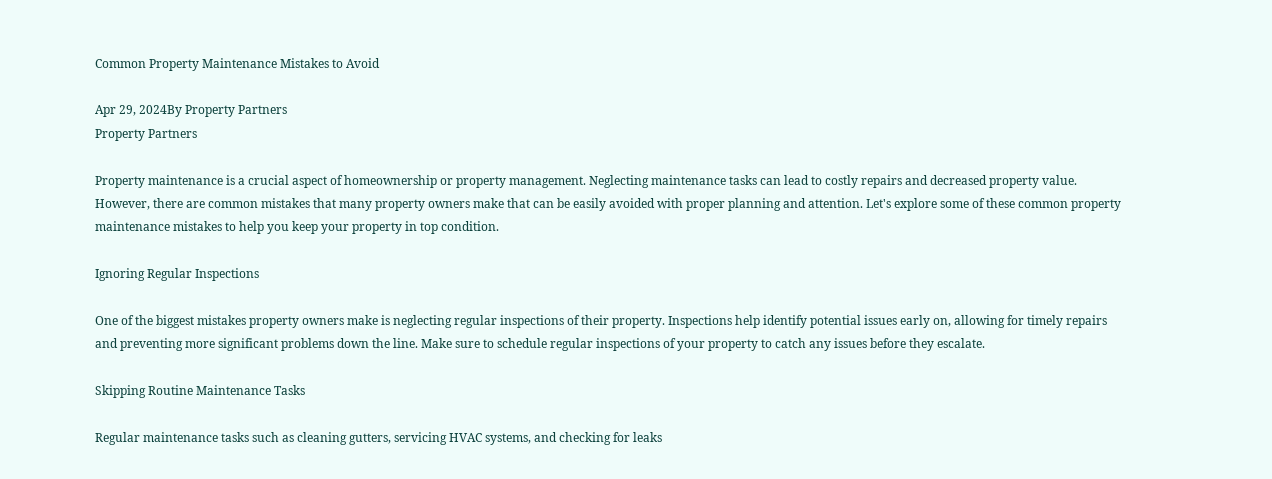Common Property Maintenance Mistakes to Avoid

Apr 29, 2024By Property Partners
Property Partners

Property maintenance is a crucial aspect of homeownership or property management. Neglecting maintenance tasks can lead to costly repairs and decreased property value. However, there are common mistakes that many property owners make that can be easily avoided with proper planning and attention. Let's explore some of these common property maintenance mistakes to help you keep your property in top condition.

Ignoring Regular Inspections

One of the biggest mistakes property owners make is neglecting regular inspections of their property. Inspections help identify potential issues early on, allowing for timely repairs and preventing more significant problems down the line. Make sure to schedule regular inspections of your property to catch any issues before they escalate.

Skipping Routine Maintenance Tasks

Regular maintenance tasks such as cleaning gutters, servicing HVAC systems, and checking for leaks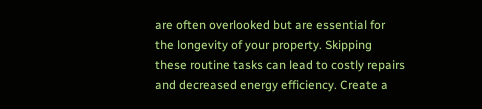are often overlooked but are essential for the longevity of your property. Skipping these routine tasks can lead to costly repairs and decreased energy efficiency. Create a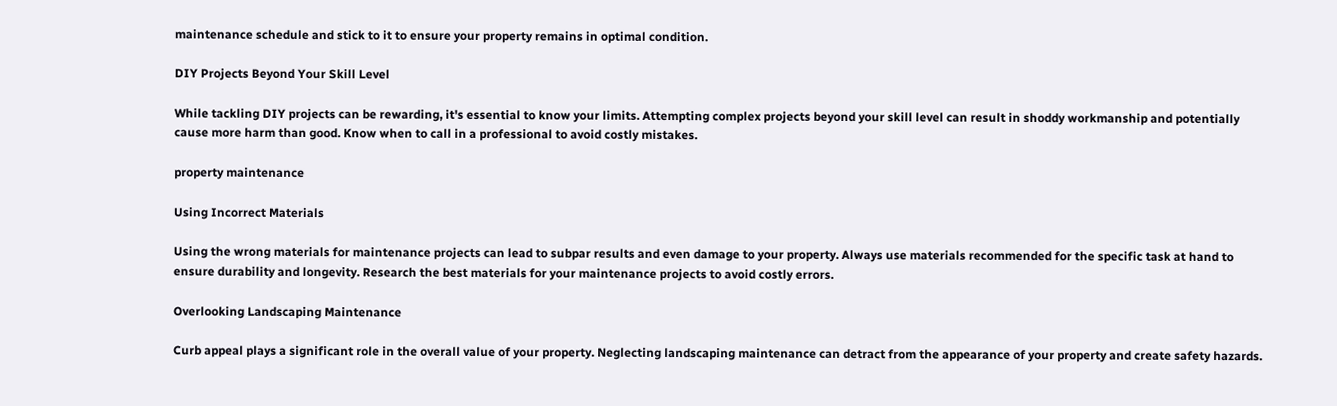maintenance schedule and stick to it to ensure your property remains in optimal condition.

DIY Projects Beyond Your Skill Level

While tackling DIY projects can be rewarding, it's essential to know your limits. Attempting complex projects beyond your skill level can result in shoddy workmanship and potentially cause more harm than good. Know when to call in a professional to avoid costly mistakes.

property maintenance

Using Incorrect Materials

Using the wrong materials for maintenance projects can lead to subpar results and even damage to your property. Always use materials recommended for the specific task at hand to ensure durability and longevity. Research the best materials for your maintenance projects to avoid costly errors.

Overlooking Landscaping Maintenance

Curb appeal plays a significant role in the overall value of your property. Neglecting landscaping maintenance can detract from the appearance of your property and create safety hazards.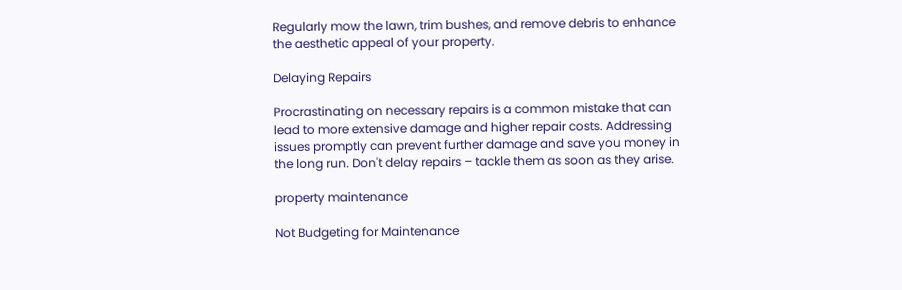Regularly mow the lawn, trim bushes, and remove debris to enhance the aesthetic appeal of your property.

Delaying Repairs

Procrastinating on necessary repairs is a common mistake that can lead to more extensive damage and higher repair costs. Addressing issues promptly can prevent further damage and save you money in the long run. Don't delay repairs – tackle them as soon as they arise.

property maintenance

Not Budgeting for Maintenance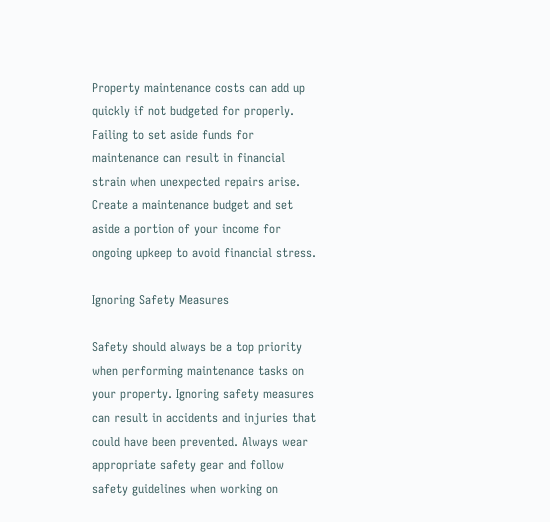Property maintenance costs can add up quickly if not budgeted for properly. Failing to set aside funds for maintenance can result in financial strain when unexpected repairs arise. Create a maintenance budget and set aside a portion of your income for ongoing upkeep to avoid financial stress.

Ignoring Safety Measures

Safety should always be a top priority when performing maintenance tasks on your property. Ignoring safety measures can result in accidents and injuries that could have been prevented. Always wear appropriate safety gear and follow safety guidelines when working on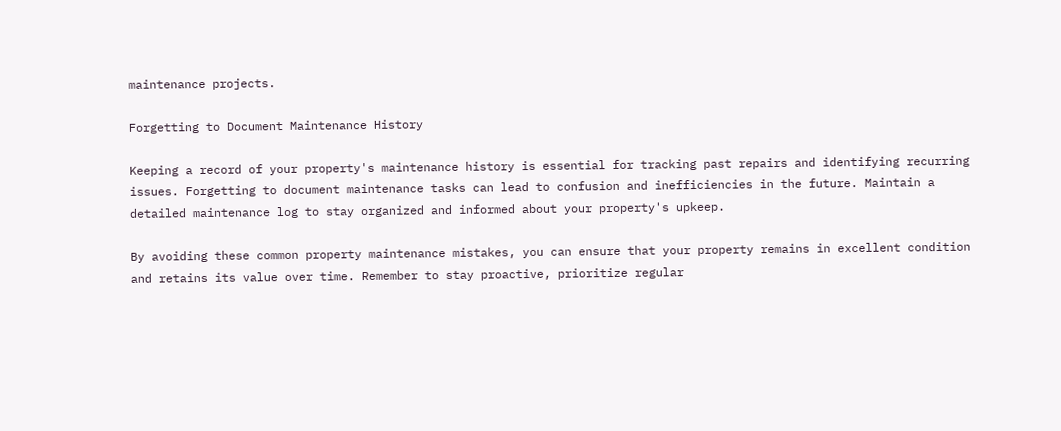maintenance projects.

Forgetting to Document Maintenance History

Keeping a record of your property's maintenance history is essential for tracking past repairs and identifying recurring issues. Forgetting to document maintenance tasks can lead to confusion and inefficiencies in the future. Maintain a detailed maintenance log to stay organized and informed about your property's upkeep.

By avoiding these common property maintenance mistakes, you can ensure that your property remains in excellent condition and retains its value over time. Remember to stay proactive, prioritize regular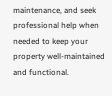maintenance, and seek professional help when needed to keep your property well-maintained and functional.